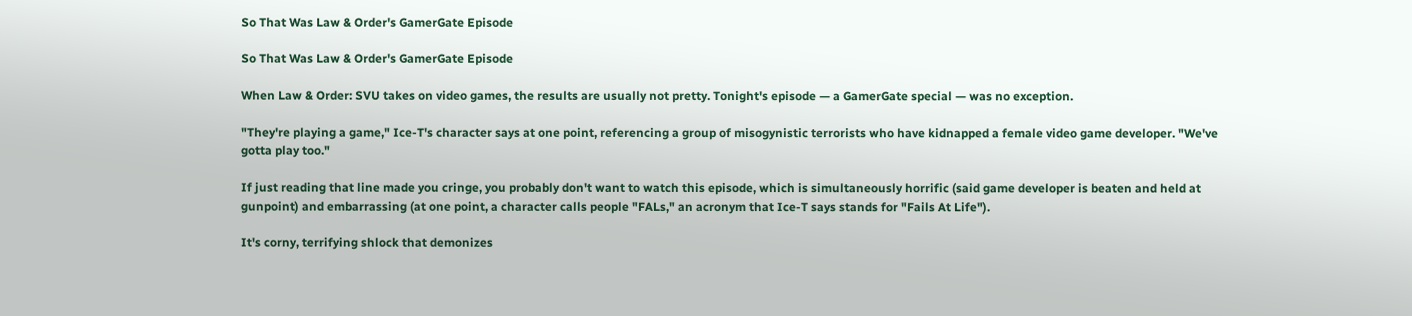So That Was Law & Order's GamerGate Episode

So That Was Law & Order's GamerGate Episode

When Law & Order: SVU takes on video games, the results are usually not pretty. Tonight's episode — a GamerGate special — was no exception.

"They're playing a game," Ice-T's character says at one point, referencing a group of misogynistic terrorists who have kidnapped a female video game developer. "We've gotta play too."

If just reading that line made you cringe, you probably don't want to watch this episode, which is simultaneously horrific (said game developer is beaten and held at gunpoint) and embarrassing (at one point, a character calls people "FALs," an acronym that Ice-T says stands for "Fails At Life").

It's corny, terrifying shlock that demonizes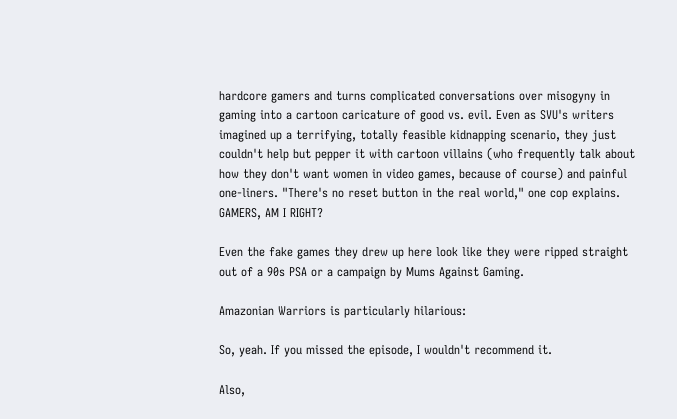hardcore gamers and turns complicated conversations over misogyny in gaming into a cartoon caricature of good vs. evil. Even as SVU's writers imagined up a terrifying, totally feasible kidnapping scenario, they just couldn't help but pepper it with cartoon villains (who frequently talk about how they don't want women in video games, because of course) and painful one-liners. "There's no reset button in the real world," one cop explains. GAMERS, AM I RIGHT?

Even the fake games they drew up here look like they were ripped straight out of a 90s PSA or a campaign by Mums Against Gaming.

Amazonian Warriors is particularly hilarious:

So, yeah. If you missed the episode, I wouldn't recommend it.

Also,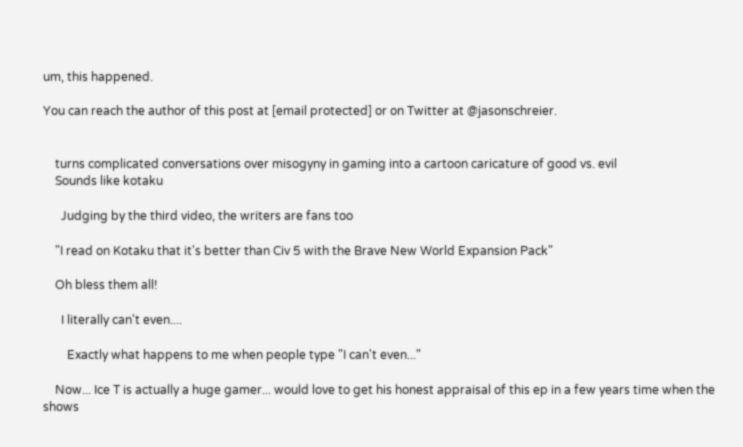um, this happened.

You can reach the author of this post at [email protected] or on Twitter at @jasonschreier.


    turns complicated conversations over misogyny in gaming into a cartoon caricature of good vs. evil
    Sounds like kotaku

      Judging by the third video, the writers are fans too

    "I read on Kotaku that it's better than Civ 5 with the Brave New World Expansion Pack"

    Oh bless them all!

      I literally can't even....

        Exactly what happens to me when people type "I can't even..."

    Now... Ice T is actually a huge gamer... would love to get his honest appraisal of this ep in a few years time when the shows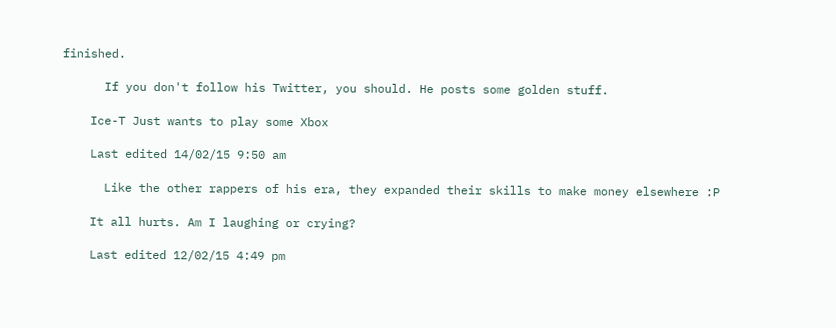finished.

      If you don't follow his Twitter, you should. He posts some golden stuff.

    Ice-T Just wants to play some Xbox

    Last edited 14/02/15 9:50 am

      Like the other rappers of his era, they expanded their skills to make money elsewhere :P

    It all hurts. Am I laughing or crying?

    Last edited 12/02/15 4:49 pm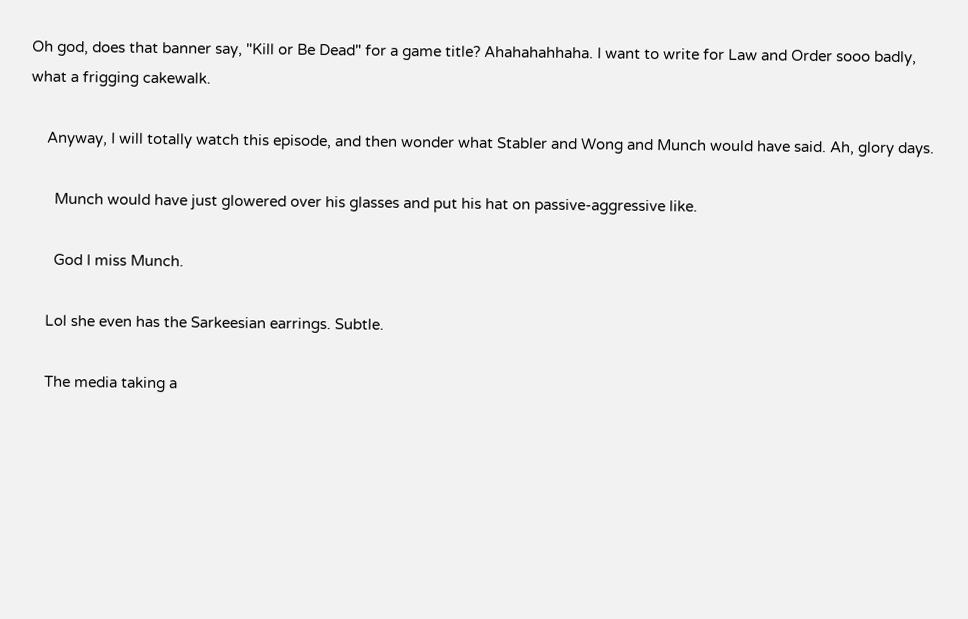Oh god, does that banner say, "Kill or Be Dead" for a game title? Ahahahahhaha. I want to write for Law and Order sooo badly, what a frigging cakewalk.

    Anyway, I will totally watch this episode, and then wonder what Stabler and Wong and Munch would have said. Ah, glory days.

      Munch would have just glowered over his glasses and put his hat on passive-aggressive like.

      God I miss Munch.

    Lol she even has the Sarkeesian earrings. Subtle.

    The media taking a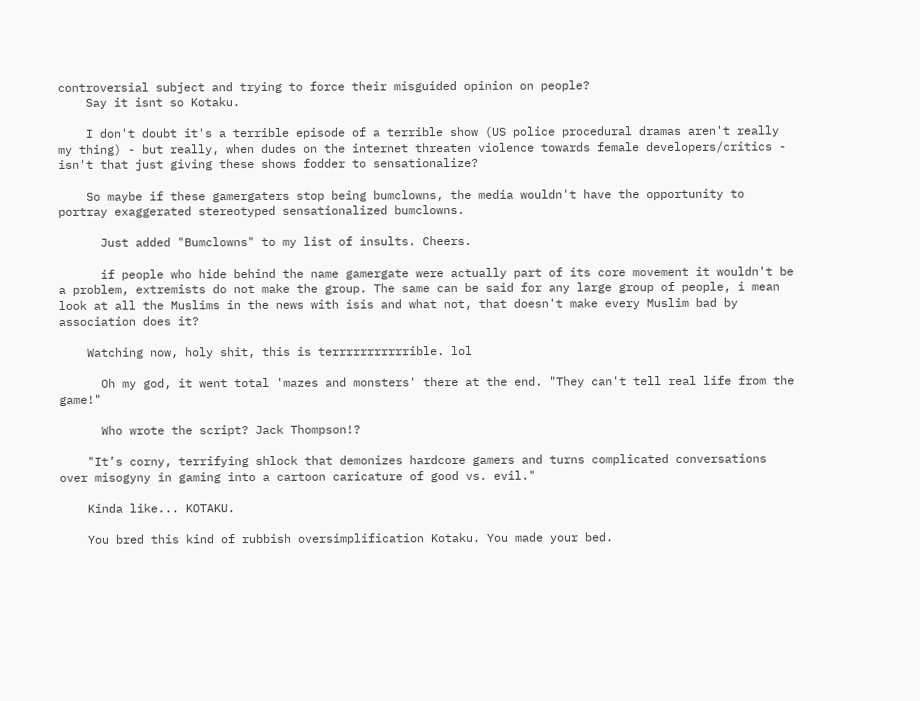controversial subject and trying to force their misguided opinion on people?
    Say it isnt so Kotaku.

    I don't doubt it's a terrible episode of a terrible show (US police procedural dramas aren't really my thing) - but really, when dudes on the internet threaten violence towards female developers/critics - isn't that just giving these shows fodder to sensationalize?

    So maybe if these gamergaters stop being bumclowns, the media wouldn't have the opportunity to portray exaggerated stereotyped sensationalized bumclowns.

      Just added "Bumclowns" to my list of insults. Cheers.

      if people who hide behind the name gamergate were actually part of its core movement it wouldn't be a problem, extremists do not make the group. The same can be said for any large group of people, i mean look at all the Muslims in the news with isis and what not, that doesn't make every Muslim bad by association does it?

    Watching now, holy shit, this is terrrrrrrrrrrible. lol

      Oh my god, it went total 'mazes and monsters' there at the end. "They can't tell real life from the game!"

      Who wrote the script? Jack Thompson!?

    "It’s corny, terrifying shlock that demonizes hardcore gamers and turns complicated conversations over misogyny in gaming into a cartoon caricature of good vs. evil."

    Kinda like... KOTAKU.

    You bred this kind of rubbish oversimplification Kotaku. You made your bed.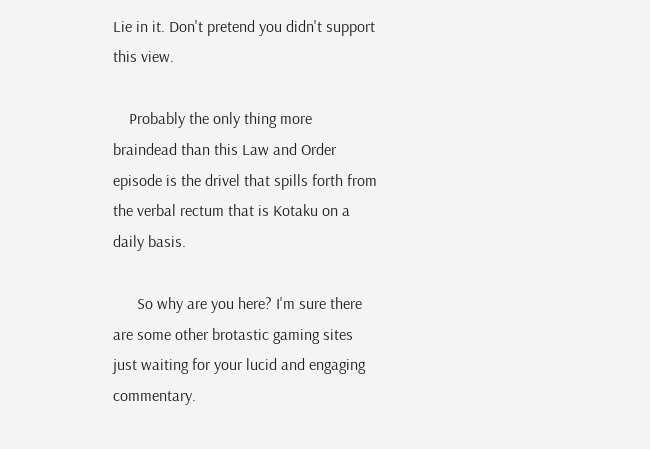Lie in it. Don't pretend you didn't support this view.

    Probably the only thing more braindead than this Law and Order episode is the drivel that spills forth from the verbal rectum that is Kotaku on a daily basis.

      So why are you here? I'm sure there are some other brotastic gaming sites just waiting for your lucid and engaging commentary.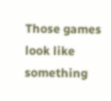Those games look like something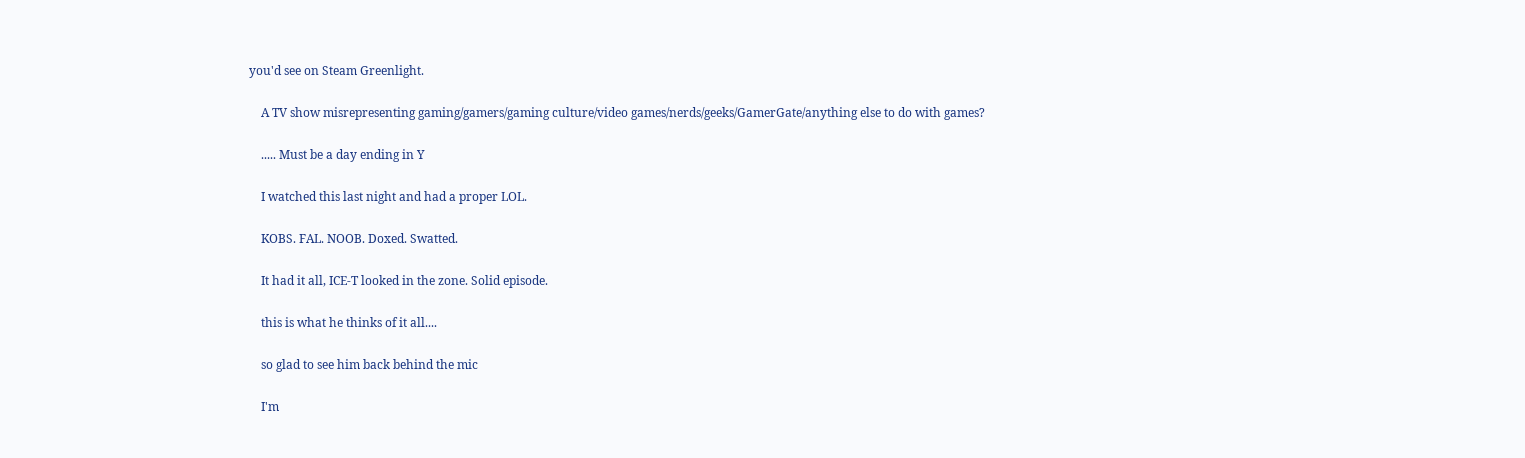you'd see on Steam Greenlight.

    A TV show misrepresenting gaming/gamers/gaming culture/video games/nerds/geeks/GamerGate/anything else to do with games?

    ..... Must be a day ending in Y

    I watched this last night and had a proper LOL.

    KOBS. FAL. NOOB. Doxed. Swatted.

    It had it all, ICE-T looked in the zone. Solid episode.

    this is what he thinks of it all....

    so glad to see him back behind the mic

    I'm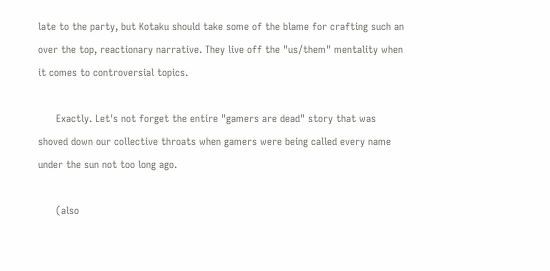late to the party, but Kotaku should take some of the blame for crafting such an over the top, reactionary narrative. They live off the "us/them" mentality when it comes to controversial topics.

      Exactly. Let's not forget the entire "gamers are dead" story that was shoved down our collective throats when gamers were being called every name under the sun not too long ago.

      (also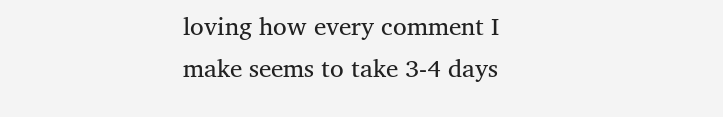loving how every comment I make seems to take 3-4 days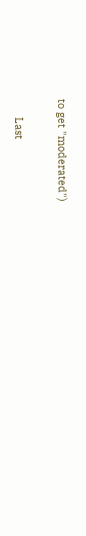to get "moderated")

      Last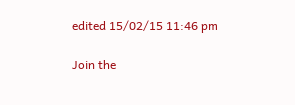edited 15/02/15 11:46 pm

Join the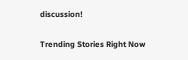discussion!

Trending Stories Right Now